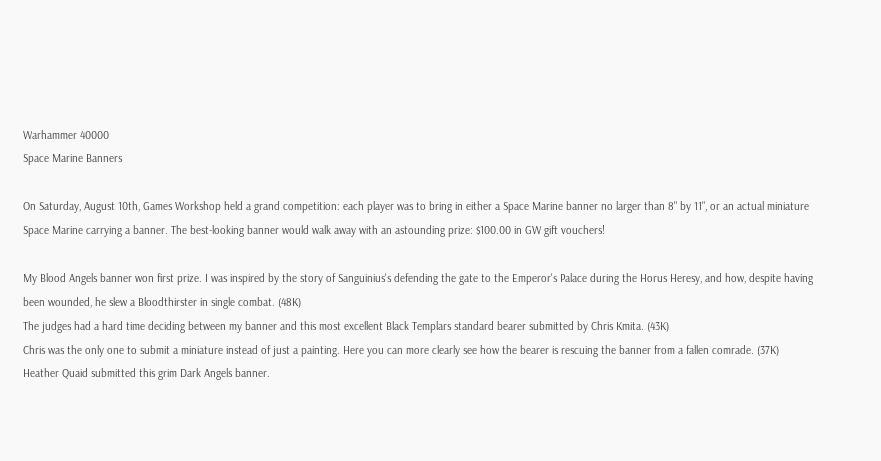Warhammer 40000
Space Marine Banners

On Saturday, August 10th, Games Workshop held a grand competition: each player was to bring in either a Space Marine banner no larger than 8" by 11", or an actual miniature Space Marine carrying a banner. The best-looking banner would walk away with an astounding prize: $100.00 in GW gift vouchers!

My Blood Angels banner won first prize. I was inspired by the story of Sanguinius's defending the gate to the Emperor's Palace during the Horus Heresy, and how, despite having been wounded, he slew a Bloodthirster in single combat. (48K)
The judges had a hard time deciding between my banner and this most excellent Black Templars standard bearer submitted by Chris Kmita. (43K)
Chris was the only one to submit a miniature instead of just a painting. Here you can more clearly see how the bearer is rescuing the banner from a fallen comrade. (37K)
Heather Quaid submitted this grim Dark Angels banner.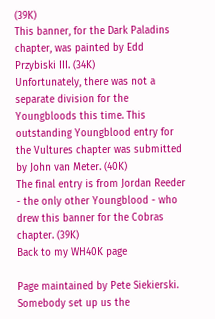(39K)
This banner, for the Dark Paladins chapter, was painted by Edd Przybiski III. (34K)
Unfortunately, there was not a separate division for the Youngbloods this time. This outstanding Youngblood entry for the Vultures chapter was submitted by John van Meter. (40K)
The final entry is from Jordan Reeder - the only other Youngblood - who drew this banner for the Cobras chapter. (39K)
Back to my WH40K page

Page maintained by Pete Siekierski.
Somebody set up us the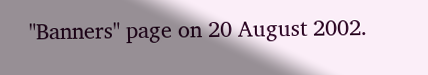"Banners" page on 20 August 2002.